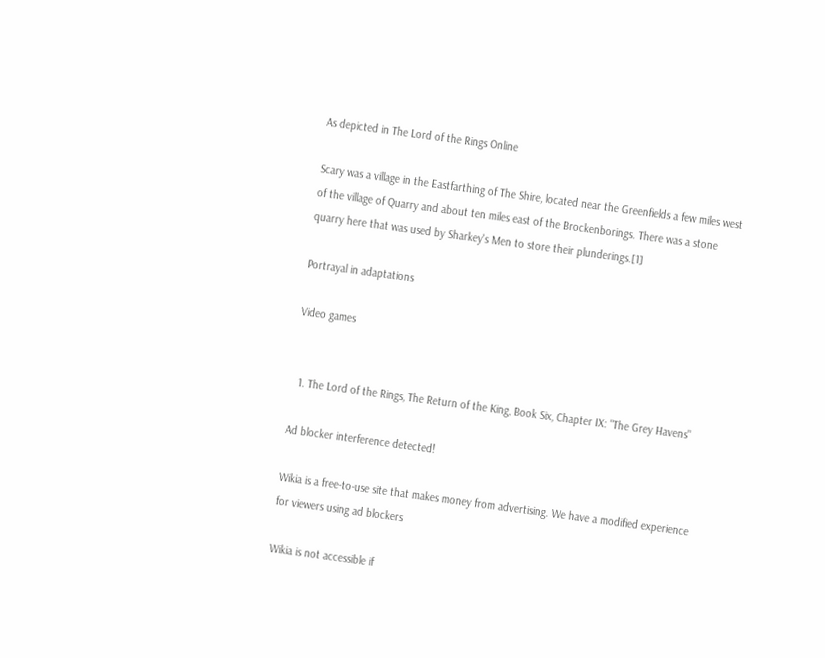As depicted in The Lord of the Rings Online

Scary was a village in the Eastfarthing of The Shire, located near the Greenfields a few miles west of the village of Quarry and about ten miles east of the Brockenborings. There was a stone quarry here that was used by Sharkey's Men to store their plunderings.[1]

Portrayal in adaptations

Video games


  1. The Lord of the Rings, The Return of the King, Book Six, Chapter IX: "The Grey Havens"

Ad blocker interference detected!

Wikia is a free-to-use site that makes money from advertising. We have a modified experience for viewers using ad blockers

Wikia is not accessible if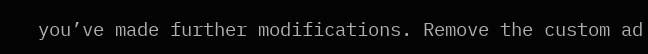you’ve made further modifications. Remove the custom ad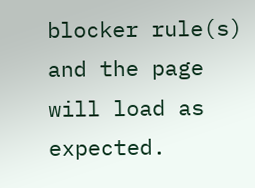blocker rule(s) and the page will load as expected.